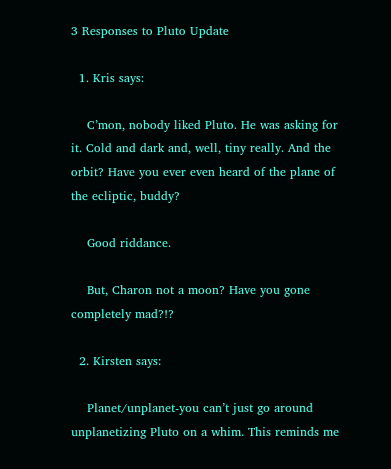3 Responses to Pluto Update

  1. Kris says:

    C’mon, nobody liked Pluto. He was asking for it. Cold and dark and, well, tiny really. And the orbit? Have you ever even heard of the plane of the ecliptic, buddy?

    Good riddance.

    But, Charon not a moon? Have you gone completely mad?!?

  2. Kirsten says:

    Planet/unplanet-you can’t just go around unplanetizing Pluto on a whim. This reminds me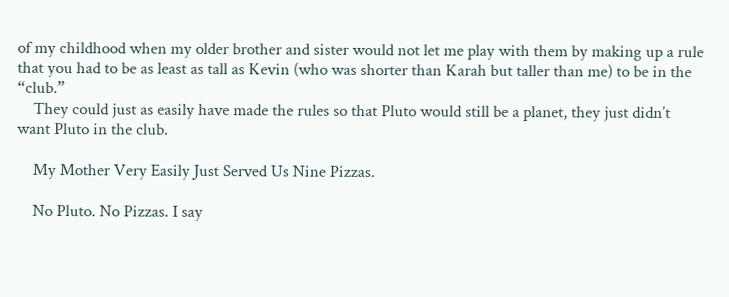of my childhood when my older brother and sister would not let me play with them by making up a rule that you had to be as least as tall as Kevin (who was shorter than Karah but taller than me) to be in the “club.”
    They could just as easily have made the rules so that Pluto would still be a planet, they just didn’t want Pluto in the club.

    My Mother Very Easily Just Served Us Nine Pizzas.

    No Pluto. No Pizzas. I say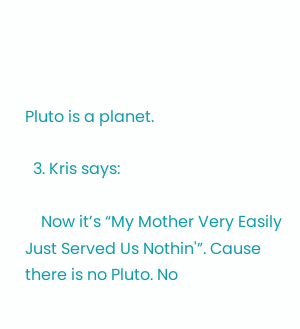Pluto is a planet.

  3. Kris says:

    Now it’s “My Mother Very Easily Just Served Us Nothin'”. Cause there is no Pluto. No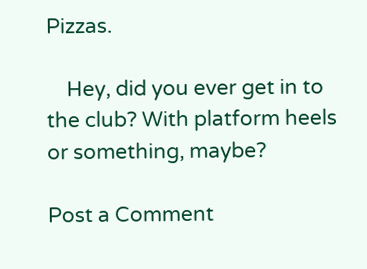Pizzas.

    Hey, did you ever get in to the club? With platform heels or something, maybe?

Post a Comment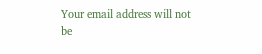Your email address will not be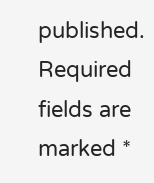published. Required fields are marked *